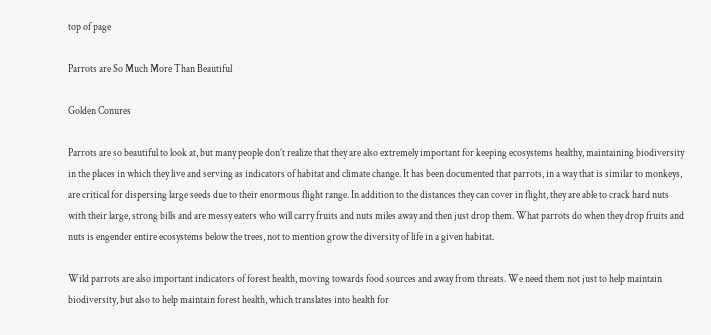top of page

Parrots are So Much More Than Beautiful

Golden Conures

Parrots are so beautiful to look at, but many people don’t realize that they are also extremely important for keeping ecosystems healthy, maintaining biodiversity in the places in which they live and serving as indicators of habitat and climate change. It has been documented that parrots, in a way that is similar to monkeys, are critical for dispersing large seeds due to their enormous flight range. In addition to the distances they can cover in flight, they are able to crack hard nuts with their large, strong bills and are messy eaters who will carry fruits and nuts miles away and then just drop them. What parrots do when they drop fruits and nuts is engender entire ecosystems below the trees, not to mention grow the diversity of life in a given habitat.

Wild parrots are also important indicators of forest health, moving towards food sources and away from threats. We need them not just to help maintain biodiversity, but also to help maintain forest health, which translates into health for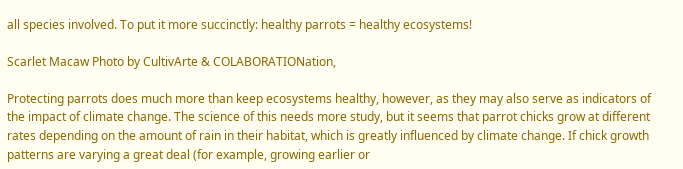all species involved. To put it more succinctly: healthy parrots = healthy ecosystems!

Scarlet Macaw Photo by CultivArte & COLABORATIONation,

Protecting parrots does much more than keep ecosystems healthy, however, as they may also serve as indicators of the impact of climate change. The science of this needs more study, but it seems that parrot chicks grow at different rates depending on the amount of rain in their habitat, which is greatly influenced by climate change. If chick growth patterns are varying a great deal (for example, growing earlier or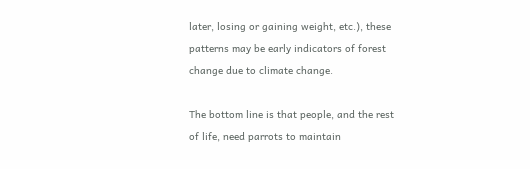later, losing or gaining weight, etc.), these patterns may be early indicators of forest change due to climate change.

The bottom line is that people, and the rest of life, need parrots to maintain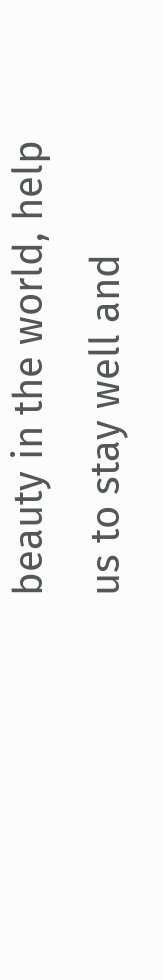beauty in the world, help us to stay well and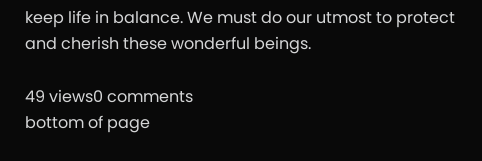keep life in balance. We must do our utmost to protect and cherish these wonderful beings.

49 views0 comments
bottom of page